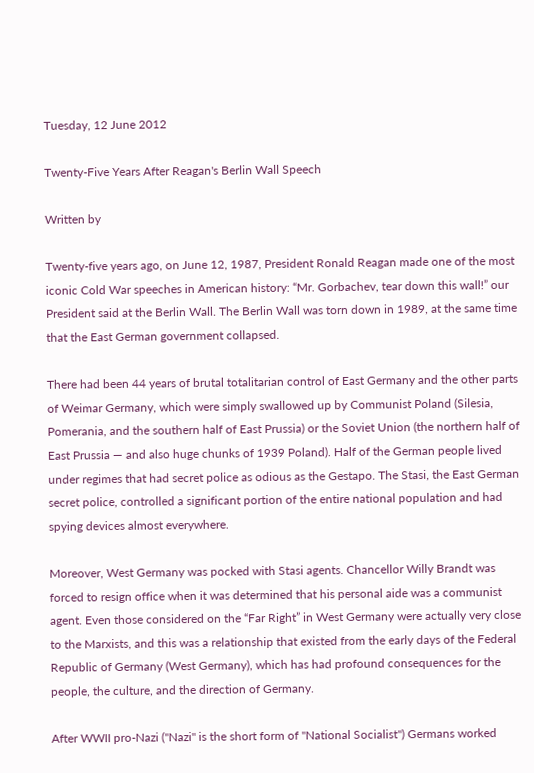Tuesday, 12 June 2012

Twenty-Five Years After Reagan's Berlin Wall Speech

Written by

Twenty-five years ago, on June 12, 1987, President Ronald Reagan made one of the most iconic Cold War speeches in American history: “Mr. Gorbachev, tear down this wall!” our President said at the Berlin Wall. The Berlin Wall was torn down in 1989, at the same time that the East German government collapsed.

There had been 44 years of brutal totalitarian control of East Germany and the other parts of Weimar Germany, which were simply swallowed up by Communist Poland (Silesia, Pomerania, and the southern half of East Prussia) or the Soviet Union (the northern half of East Prussia — and also huge chunks of 1939 Poland). Half of the German people lived under regimes that had secret police as odious as the Gestapo. The Stasi, the East German secret police, controlled a significant portion of the entire national population and had spying devices almost everywhere.

Moreover, West Germany was pocked with Stasi agents. Chancellor Willy Brandt was forced to resign office when it was determined that his personal aide was a communist agent. Even those considered on the “Far Right” in West Germany were actually very close to the Marxists, and this was a relationship that existed from the early days of the Federal Republic of Germany (West Germany), which has had profound consequences for the people, the culture, and the direction of Germany.

After WWII pro-Nazi ("Nazi" is the short form of "National Socialist") Germans worked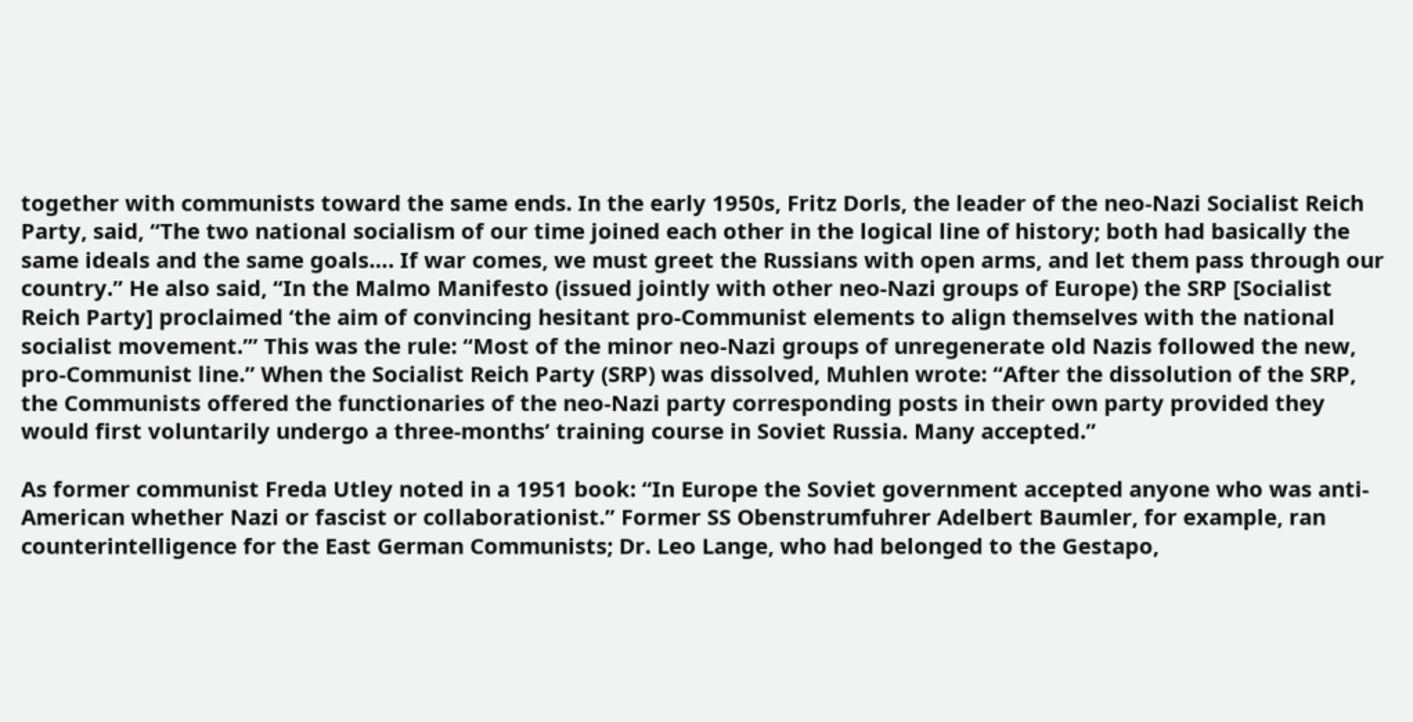together with communists toward the same ends. In the early 1950s, Fritz Dorls, the leader of the neo-Nazi Socialist Reich Party, said, “The two national socialism of our time joined each other in the logical line of history; both had basically the same ideals and the same goals…. If war comes, we must greet the Russians with open arms, and let them pass through our country.” He also said, “In the Malmo Manifesto (issued jointly with other neo-Nazi groups of Europe) the SRP [Socialist Reich Party] proclaimed ‘the aim of convincing hesitant pro-Communist elements to align themselves with the national socialist movement.’” This was the rule: “Most of the minor neo-Nazi groups of unregenerate old Nazis followed the new, pro-Communist line.” When the Socialist Reich Party (SRP) was dissolved, Muhlen wrote: “After the dissolution of the SRP, the Communists offered the functionaries of the neo-Nazi party corresponding posts in their own party provided they would first voluntarily undergo a three-months’ training course in Soviet Russia. Many accepted.”

As former communist Freda Utley noted in a 1951 book: “In Europe the Soviet government accepted anyone who was anti-American whether Nazi or fascist or collaborationist.” Former SS Obenstrumfuhrer Adelbert Baumler, for example, ran counterintelligence for the East German Communists; Dr. Leo Lange, who had belonged to the Gestapo,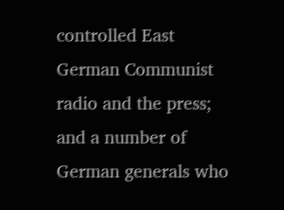controlled East German Communist radio and the press; and a number of German generals who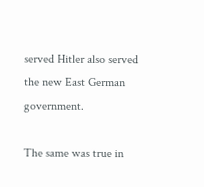served Hitler also served the new East German government.

The same was true in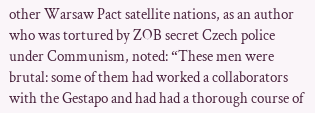other Warsaw Pact satellite nations, as an author who was tortured by ZOB secret Czech police under Communism, noted: “These men were brutal: some of them had worked a collaborators with the Gestapo and had had a thorough course of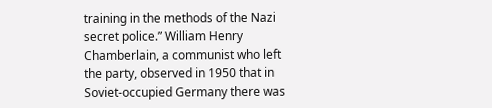training in the methods of the Nazi secret police.” William Henry Chamberlain, a communist who left the party, observed in 1950 that in Soviet-occupied Germany there was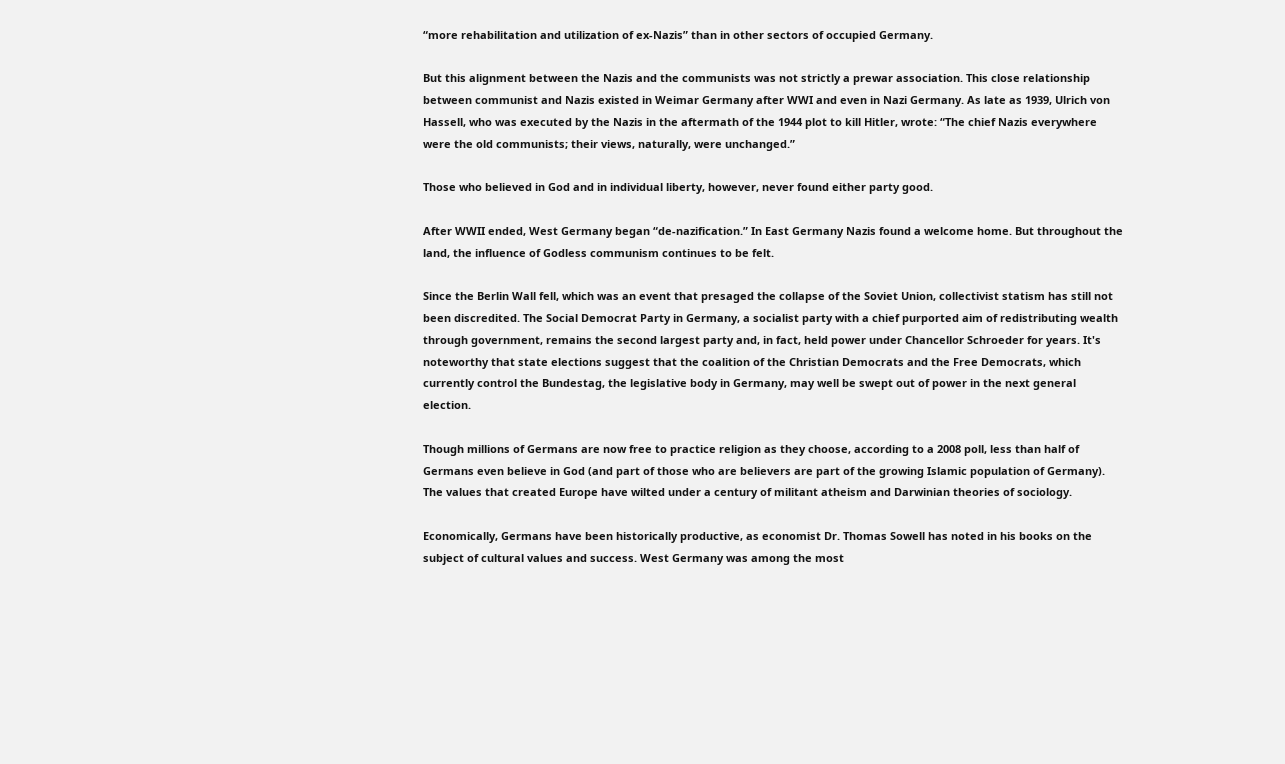“more rehabilitation and utilization of ex-Nazis” than in other sectors of occupied Germany.

But this alignment between the Nazis and the communists was not strictly a prewar association. This close relationship between communist and Nazis existed in Weimar Germany after WWI and even in Nazi Germany. As late as 1939, Ulrich von Hassell, who was executed by the Nazis in the aftermath of the 1944 plot to kill Hitler, wrote: “The chief Nazis everywhere were the old communists; their views, naturally, were unchanged.”

Those who believed in God and in individual liberty, however, never found either party good.

After WWII ended, West Germany began “de-nazification.” In East Germany Nazis found a welcome home. But throughout the land, the influence of Godless communism continues to be felt.

Since the Berlin Wall fell, which was an event that presaged the collapse of the Soviet Union, collectivist statism has still not been discredited. The Social Democrat Party in Germany, a socialist party with a chief purported aim of redistributing wealth through government, remains the second largest party and, in fact, held power under Chancellor Schroeder for years. It's noteworthy that state elections suggest that the coalition of the Christian Democrats and the Free Democrats, which currently control the Bundestag, the legislative body in Germany, may well be swept out of power in the next general election.

Though millions of Germans are now free to practice religion as they choose, according to a 2008 poll, less than half of Germans even believe in God (and part of those who are believers are part of the growing Islamic population of Germany). The values that created Europe have wilted under a century of militant atheism and Darwinian theories of sociology.

Economically, Germans have been historically productive, as economist Dr. Thomas Sowell has noted in his books on the subject of cultural values and success. West Germany was among the most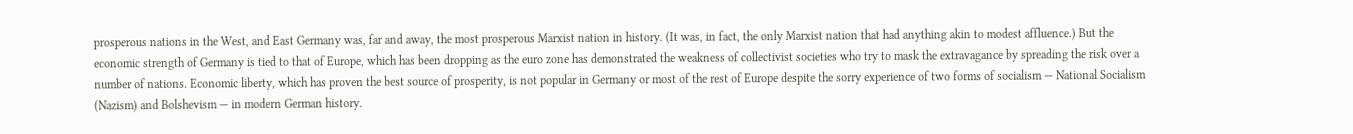prosperous nations in the West, and East Germany was, far and away, the most prosperous Marxist nation in history. (It was, in fact, the only Marxist nation that had anything akin to modest affluence.) But the economic strength of Germany is tied to that of Europe, which has been dropping as the euro zone has demonstrated the weakness of collectivist societies who try to mask the extravagance by spreading the risk over a number of nations. Economic liberty, which has proven the best source of prosperity, is not popular in Germany or most of the rest of Europe despite the sorry experience of two forms of socialism — National Socialism (Nazism) and Bolshevism — in modern German history.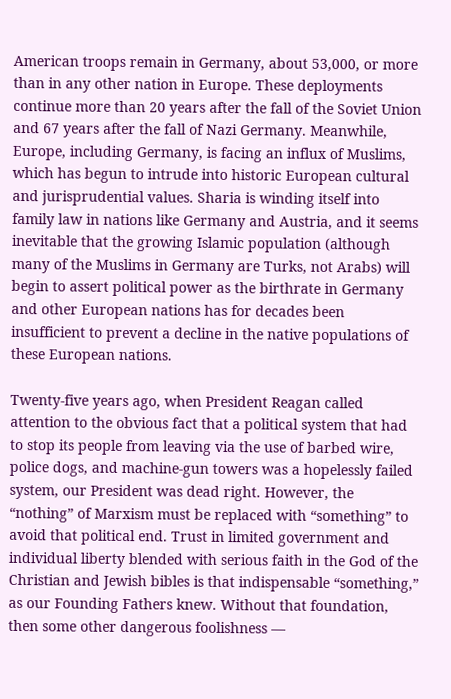American troops remain in Germany, about 53,000, or more than in any other nation in Europe. These deployments continue more than 20 years after the fall of the Soviet Union and 67 years after the fall of Nazi Germany. Meanwhile, Europe, including Germany, is facing an influx of Muslims, which has begun to intrude into historic European cultural and jurisprudential values. Sharia is winding itself into family law in nations like Germany and Austria, and it seems inevitable that the growing Islamic population (although many of the Muslims in Germany are Turks, not Arabs) will begin to assert political power as the birthrate in Germany and other European nations has for decades been insufficient to prevent a decline in the native populations of these European nations.

Twenty-five years ago, when President Reagan called attention to the obvious fact that a political system that had to stop its people from leaving via the use of barbed wire, police dogs, and machine-gun towers was a hopelessly failed system, our President was dead right. However, the “nothing” of Marxism must be replaced with “something” to avoid that political end. Trust in limited government and individual liberty blended with serious faith in the God of the Christian and Jewish bibles is that indispensable “something,” as our Founding Fathers knew. Without that foundation, then some other dangerous foolishness —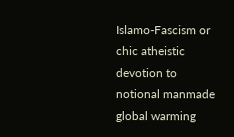Islamo-Fascism or chic atheistic devotion to notional manmade global warming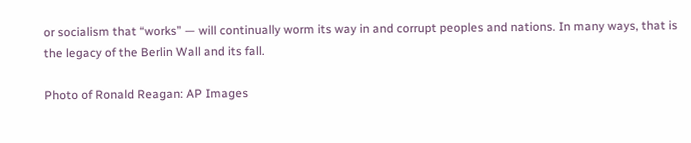or socialism that “works” — will continually worm its way in and corrupt peoples and nations. In many ways, that is the legacy of the Berlin Wall and its fall.

Photo of Ronald Reagan: AP Images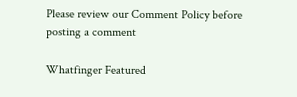Please review our Comment Policy before posting a comment

Whatfinger Featured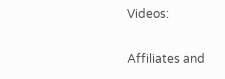Videos:

Affiliates and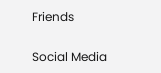Friends

Social Media